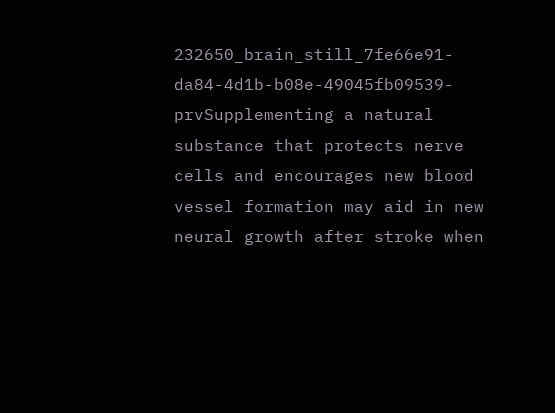232650_brain_still_7fe66e91-da84-4d1b-b08e-49045fb09539-prvSupplementing a natural substance that protects nerve cells and encourages new blood vessel formation may aid in new neural growth after stroke when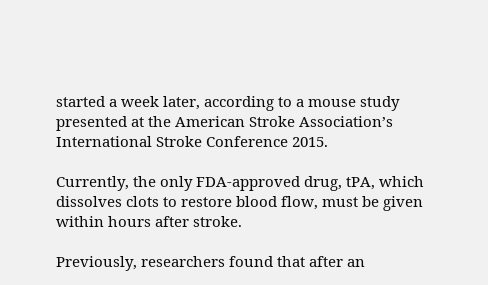started a week later, according to a mouse study presented at the American Stroke Association’s International Stroke Conference 2015.

Currently, the only FDA-approved drug, tPA, which dissolves clots to restore blood flow, must be given within hours after stroke.

Previously, researchers found that after an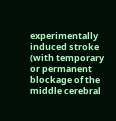experimentally induced stroke (with temporary or permanent blockage of the middle cerebral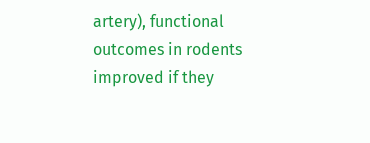artery), functional outcomes in rodents improved if they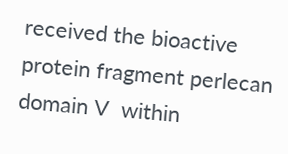received the bioactive protein fragment perlecan domain V  within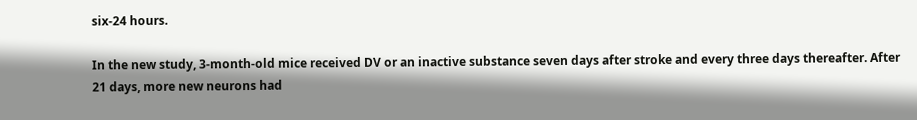six-24 hours.

In the new study, 3-month-old mice received DV or an inactive substance seven days after stroke and every three days thereafter. After 21 days, more new neurons had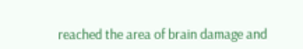reached the area of brain damage and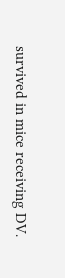survived in mice receiving DV.